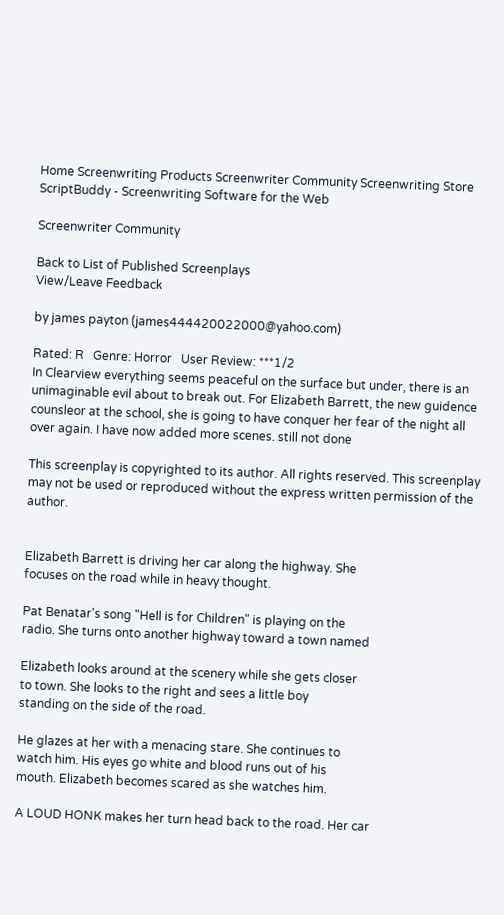Home Screenwriting Products Screenwriter Community Screenwriting Store
ScriptBuddy - Screenwriting Software for the Web

Screenwriter Community

Back to List of Published Screenplays
View/Leave Feedback

by james payton (james444420022000@yahoo.com)

Rated: R   Genre: Horror   User Review: ***1/2
In Clearview everything seems peaceful on the surface but under, there is an unimaginable evil about to break out. For Elizabeth Barrett, the new guidence counsleor at the school, she is going to have conquer her fear of the night all over again. I have now added more scenes. still not done

This screenplay is copyrighted to its author. All rights reserved. This screenplay may not be used or reproduced without the express written permission of the author.


Elizabeth Barrett is driving her car along the highway. She
focuses on the road while in heavy thought.

Pat Benatar's song "Hell is for Children" is playing on the
radio. She turns onto another highway toward a town named

Elizabeth looks around at the scenery while she gets closer
to town. She looks to the right and sees a little boy
standing on the side of the road.

He glazes at her with a menacing stare. She continues to
watch him. His eyes go white and blood runs out of his
mouth. Elizabeth becomes scared as she watches him.

A LOUD HONK makes her turn head back to the road. Her car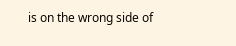is on the wrong side of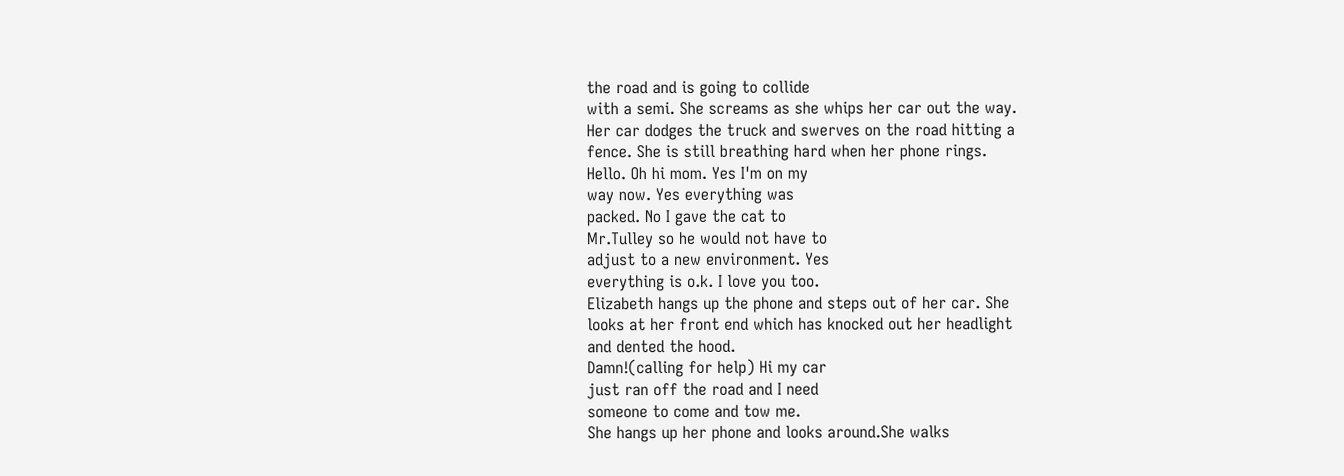the road and is going to collide
with a semi. She screams as she whips her car out the way.
Her car dodges the truck and swerves on the road hitting a
fence. She is still breathing hard when her phone rings.
Hello. Oh hi mom. Yes I'm on my
way now. Yes everything was
packed. No I gave the cat to
Mr.Tulley so he would not have to
adjust to a new environment. Yes
everything is o.k. I love you too.
Elizabeth hangs up the phone and steps out of her car. She
looks at her front end which has knocked out her headlight
and dented the hood.
Damn!(calling for help) Hi my car
just ran off the road and I need
someone to come and tow me.
She hangs up her phone and looks around.She walks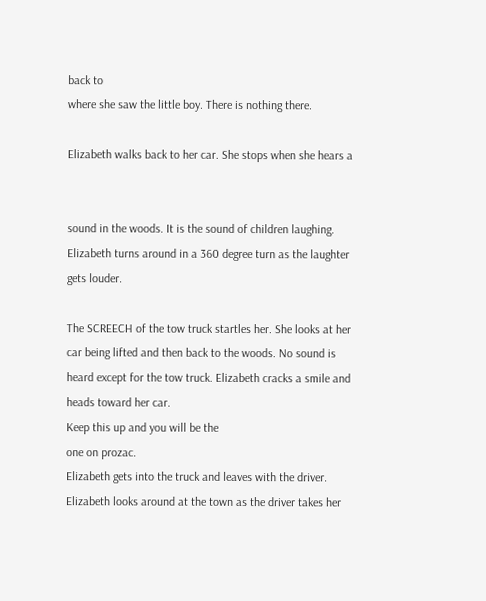back to
where she saw the little boy. There is nothing there.

Elizabeth walks back to her car. She stops when she hears a


sound in the woods. It is the sound of children laughing.
Elizabeth turns around in a 360 degree turn as the laughter
gets louder.

The SCREECH of the tow truck startles her. She looks at her
car being lifted and then back to the woods. No sound is
heard except for the tow truck. Elizabeth cracks a smile and
heads toward her car.
Keep this up and you will be the
one on prozac.
Elizabeth gets into the truck and leaves with the driver.
Elizabeth looks around at the town as the driver takes her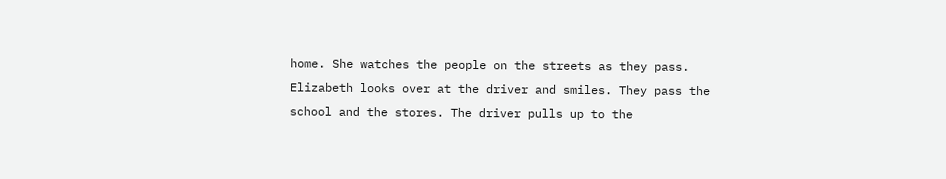home. She watches the people on the streets as they pass.
Elizabeth looks over at the driver and smiles. They pass the
school and the stores. The driver pulls up to the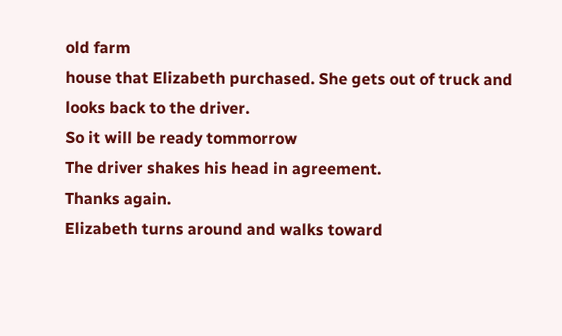old farm
house that Elizabeth purchased. She gets out of truck and
looks back to the driver.
So it will be ready tommorrow
The driver shakes his head in agreement.
Thanks again.
Elizabeth turns around and walks toward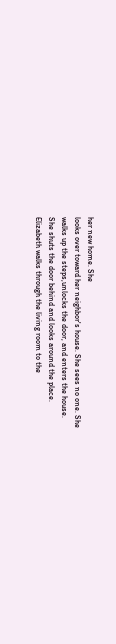her new home. She
looks over toward her neighbor's house. She sees no one. She
walks up the steps,unlocks the door, and enters the house.
She shuts the door behind and looks around the place.
Elizabeth walks through the living room to the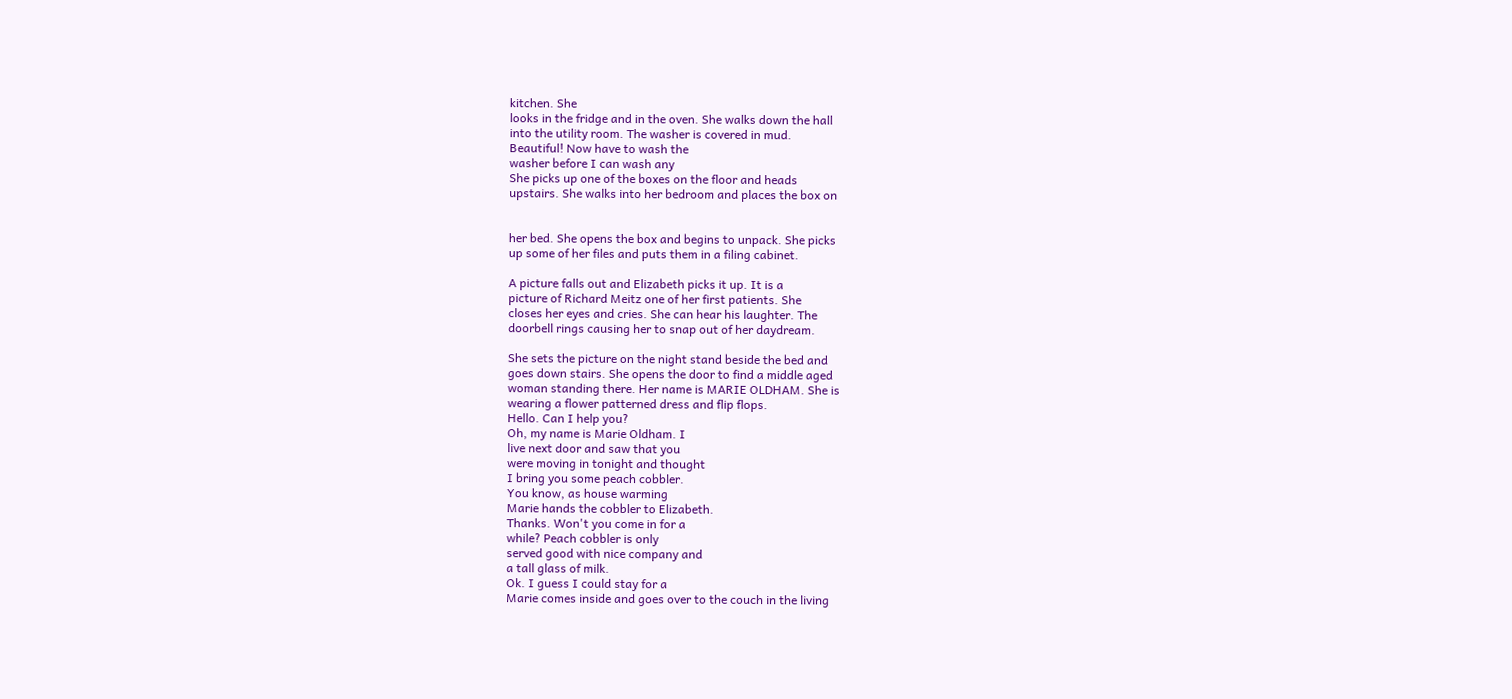kitchen. She
looks in the fridge and in the oven. She walks down the hall
into the utility room. The washer is covered in mud.
Beautiful! Now have to wash the
washer before I can wash any
She picks up one of the boxes on the floor and heads
upstairs. She walks into her bedroom and places the box on


her bed. She opens the box and begins to unpack. She picks
up some of her files and puts them in a filing cabinet.

A picture falls out and Elizabeth picks it up. It is a
picture of Richard Meitz one of her first patients. She
closes her eyes and cries. She can hear his laughter. The
doorbell rings causing her to snap out of her daydream.

She sets the picture on the night stand beside the bed and
goes down stairs. She opens the door to find a middle aged
woman standing there. Her name is MARIE OLDHAM. She is
wearing a flower patterned dress and flip flops.
Hello. Can I help you?
Oh, my name is Marie Oldham. I
live next door and saw that you
were moving in tonight and thought
I bring you some peach cobbler.
You know, as house warming
Marie hands the cobbler to Elizabeth.
Thanks. Won't you come in for a
while? Peach cobbler is only
served good with nice company and
a tall glass of milk.
Ok. I guess I could stay for a
Marie comes inside and goes over to the couch in the living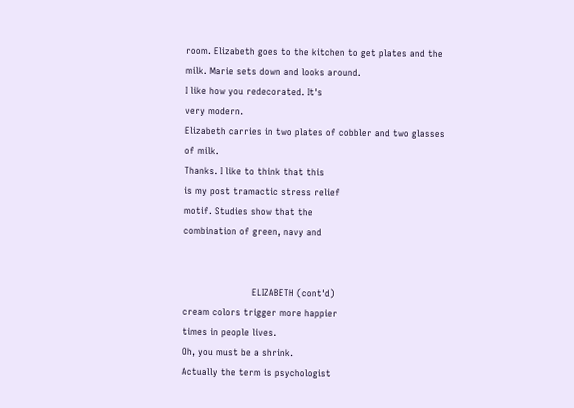room. Elizabeth goes to the kitchen to get plates and the
milk. Marie sets down and looks around.
I like how you redecorated. It's
very modern.
Elizabeth carries in two plates of cobbler and two glasses
of milk.
Thanks. I like to think that this
is my post tramactic stress relief
motif. Studies show that the
combination of green, navy and


                       ELIZABETH (cont'd)
cream colors trigger more happier
times in people lives.
Oh, you must be a shrink.
Actually the term is psychologist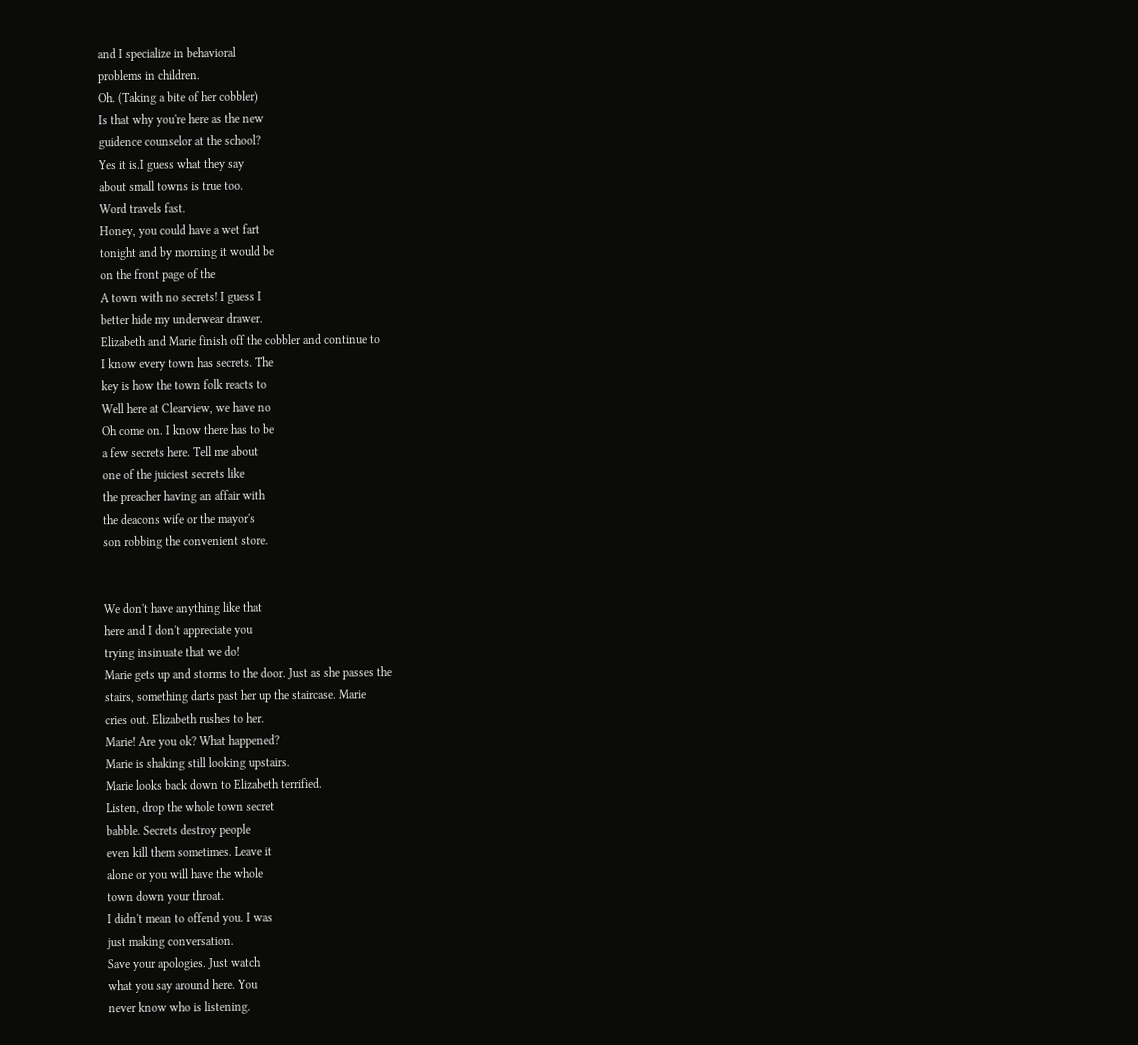and I specialize in behavioral
problems in children.
Oh. (Taking a bite of her cobbler)
Is that why you're here as the new
guidence counselor at the school?
Yes it is.I guess what they say
about small towns is true too.
Word travels fast.
Honey, you could have a wet fart
tonight and by morning it would be
on the front page of the
A town with no secrets! I guess I
better hide my underwear drawer.
Elizabeth and Marie finish off the cobbler and continue to
I know every town has secrets. The
key is how the town folk reacts to
Well here at Clearview, we have no
Oh come on. I know there has to be
a few secrets here. Tell me about
one of the juiciest secrets like
the preacher having an affair with
the deacons wife or the mayor's
son robbing the convenient store.


We don't have anything like that
here and I don't appreciate you
trying insinuate that we do!
Marie gets up and storms to the door. Just as she passes the
stairs, something darts past her up the staircase. Marie
cries out. Elizabeth rushes to her.
Marie! Are you ok? What happened?
Marie is shaking still looking upstairs.
Marie looks back down to Elizabeth terrified.
Listen, drop the whole town secret
babble. Secrets destroy people
even kill them sometimes. Leave it
alone or you will have the whole
town down your throat.
I didn't mean to offend you. I was
just making conversation.
Save your apologies. Just watch
what you say around here. You
never know who is listening.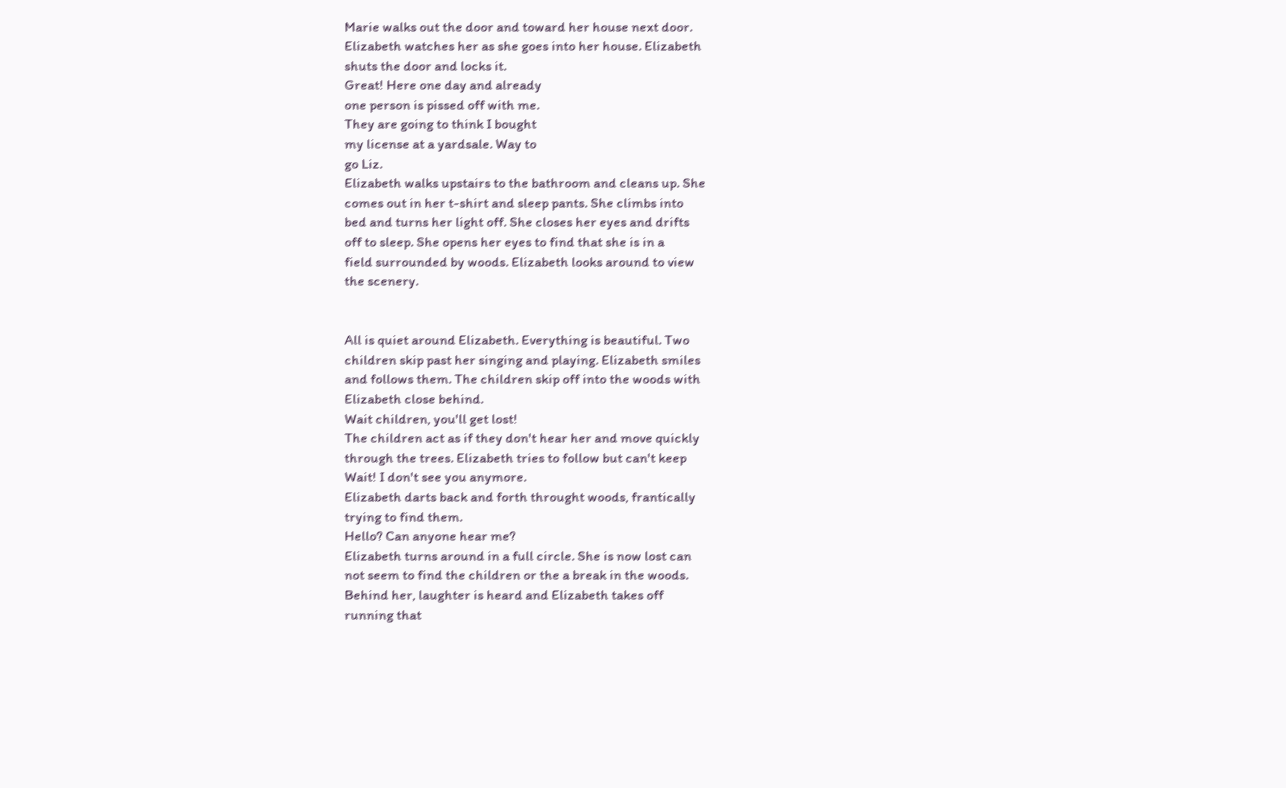Marie walks out the door and toward her house next door.
Elizabeth watches her as she goes into her house. Elizabeth
shuts the door and locks it.
Great! Here one day and already
one person is pissed off with me.
They are going to think I bought
my license at a yardsale. Way to
go Liz.
Elizabeth walks upstairs to the bathroom and cleans up. She
comes out in her t-shirt and sleep pants. She climbs into
bed and turns her light off. She closes her eyes and drifts
off to sleep. She opens her eyes to find that she is in a
field surrounded by woods. Elizabeth looks around to view
the scenery.


All is quiet around Elizabeth. Everything is beautiful. Two
children skip past her singing and playing. Elizabeth smiles
and follows them. The children skip off into the woods with
Elizabeth close behind.
Wait children, you'll get lost!
The children act as if they don't hear her and move quickly
through the trees. Elizabeth tries to follow but can't keep
Wait! I don't see you anymore.
Elizabeth darts back and forth throught woods, frantically
trying to find them.
Hello? Can anyone hear me?
Elizabeth turns around in a full circle. She is now lost can
not seem to find the children or the a break in the woods.
Behind her, laughter is heard and Elizabeth takes off
running that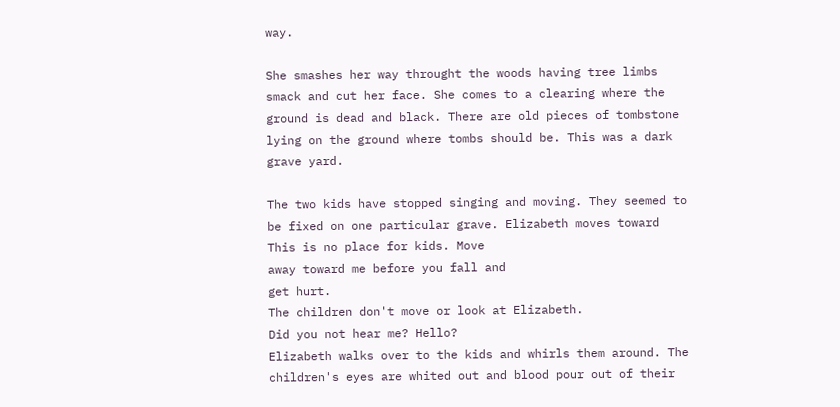way.

She smashes her way throught the woods having tree limbs
smack and cut her face. She comes to a clearing where the
ground is dead and black. There are old pieces of tombstone
lying on the ground where tombs should be. This was a dark
grave yard.

The two kids have stopped singing and moving. They seemed to
be fixed on one particular grave. Elizabeth moves toward
This is no place for kids. Move
away toward me before you fall and
get hurt.
The children don't move or look at Elizabeth.
Did you not hear me? Hello?
Elizabeth walks over to the kids and whirls them around. The
children's eyes are whited out and blood pour out of their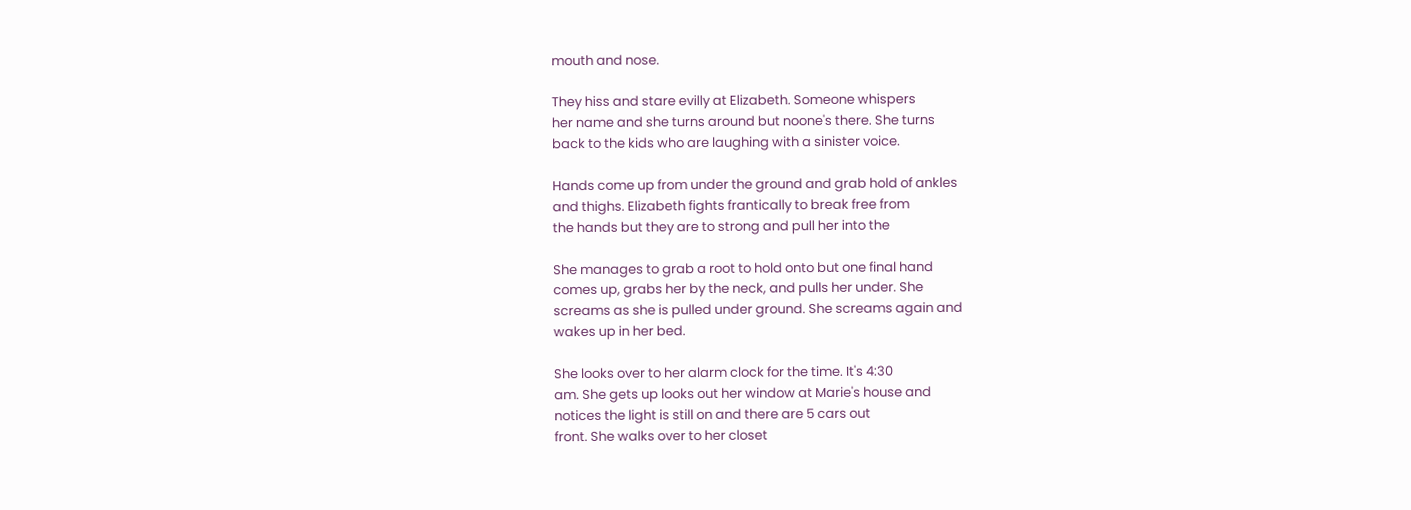mouth and nose.

They hiss and stare evilly at Elizabeth. Someone whispers
her name and she turns around but noone's there. She turns
back to the kids who are laughing with a sinister voice.

Hands come up from under the ground and grab hold of ankles
and thighs. Elizabeth fights frantically to break free from
the hands but they are to strong and pull her into the

She manages to grab a root to hold onto but one final hand
comes up, grabs her by the neck, and pulls her under. She
screams as she is pulled under ground. She screams again and
wakes up in her bed.

She looks over to her alarm clock for the time. It's 4:30
am. She gets up looks out her window at Marie's house and
notices the light is still on and there are 5 cars out
front. She walks over to her closet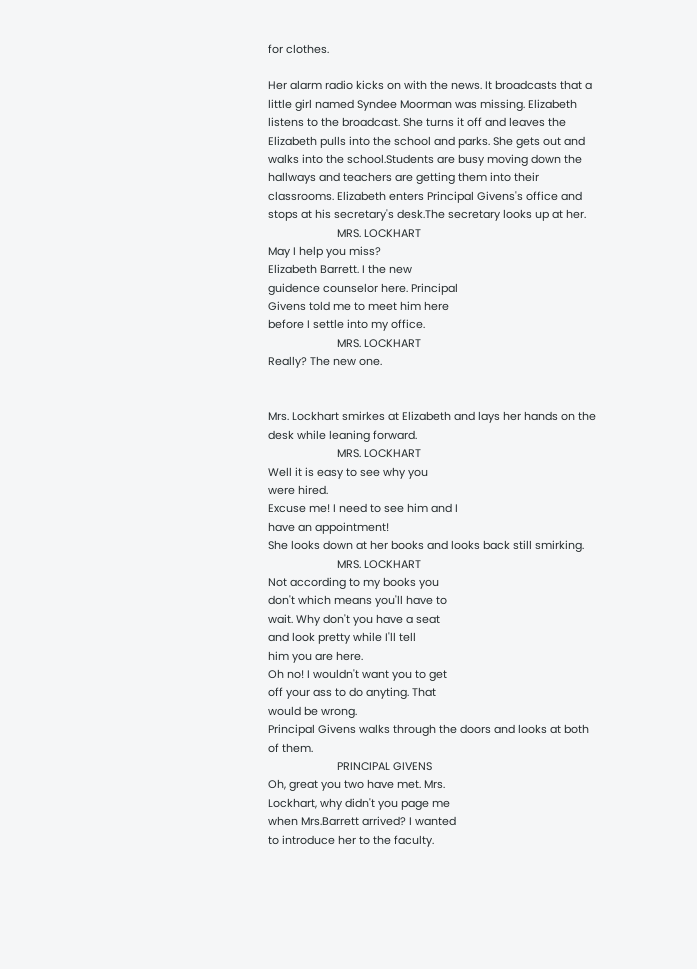for clothes.

Her alarm radio kicks on with the news. It broadcasts that a
little girl named Syndee Moorman was missing. Elizabeth
listens to the broadcast. She turns it off and leaves the
Elizabeth pulls into the school and parks. She gets out and
walks into the school.Students are busy moving down the
hallways and teachers are getting them into their
classrooms. Elizabeth enters Principal Givens's office and
stops at his secretary's desk.The secretary looks up at her.
                       MRS. LOCKHART
May I help you miss?
Elizabeth Barrett. I the new
guidence counselor here. Principal
Givens told me to meet him here
before I settle into my office.
                       MRS. LOCKHART
Really? The new one.


Mrs. Lockhart smirkes at Elizabeth and lays her hands on the
desk while leaning forward.
                       MRS. LOCKHART
Well it is easy to see why you
were hired.
Excuse me! I need to see him and I
have an appointment!
She looks down at her books and looks back still smirking.
                       MRS. LOCKHART
Not according to my books you
don't which means you'll have to
wait. Why don't you have a seat
and look pretty while I'll tell
him you are here.
Oh no! I wouldn't want you to get
off your ass to do anyting. That
would be wrong.
Principal Givens walks through the doors and looks at both
of them.
                       PRINCIPAL GIVENS
Oh, great you two have met. Mrs.
Lockhart, why didn't you page me
when Mrs.Barrett arrived? I wanted
to introduce her to the faculty.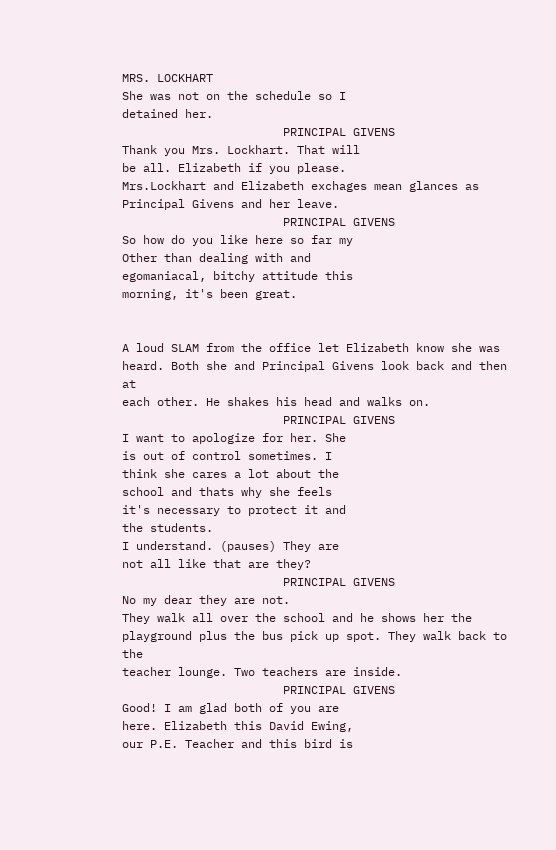MRS. LOCKHART
She was not on the schedule so I
detained her.
                       PRINCIPAL GIVENS
Thank you Mrs. Lockhart. That will
be all. Elizabeth if you please.
Mrs.Lockhart and Elizabeth exchages mean glances as
Principal Givens and her leave.
                       PRINCIPAL GIVENS
So how do you like here so far my
Other than dealing with and
egomaniacal, bitchy attitude this
morning, it's been great.


A loud SLAM from the office let Elizabeth know she was
heard. Both she and Principal Givens look back and then at
each other. He shakes his head and walks on.
                       PRINCIPAL GIVENS
I want to apologize for her. She
is out of control sometimes. I
think she cares a lot about the
school and thats why she feels
it's necessary to protect it and
the students.
I understand. (pauses) They are
not all like that are they?
                       PRINCIPAL GIVENS
No my dear they are not.
They walk all over the school and he shows her the
playground plus the bus pick up spot. They walk back to the
teacher lounge. Two teachers are inside.
                       PRINCIPAL GIVENS
Good! I am glad both of you are
here. Elizabeth this David Ewing,
our P.E. Teacher and this bird is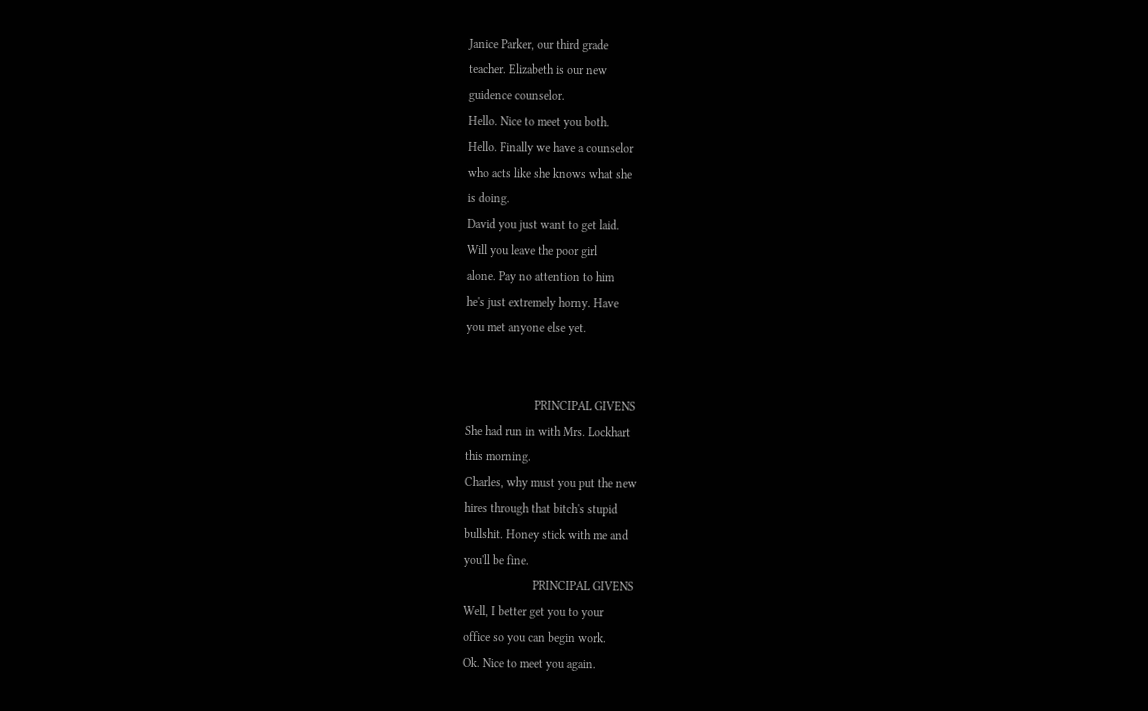Janice Parker, our third grade
teacher. Elizabeth is our new
guidence counselor.
Hello. Nice to meet you both.
Hello. Finally we have a counselor
who acts like she knows what she
is doing.
David you just want to get laid.
Will you leave the poor girl
alone. Pay no attention to him
he's just extremely horny. Have
you met anyone else yet.


                       PRINCIPAL GIVENS
She had run in with Mrs. Lockhart
this morning.
Charles, why must you put the new
hires through that bitch's stupid
bullshit. Honey stick with me and
you'll be fine.
                       PRINCIPAL GIVENS
Well, I better get you to your
office so you can begin work.
Ok. Nice to meet you again.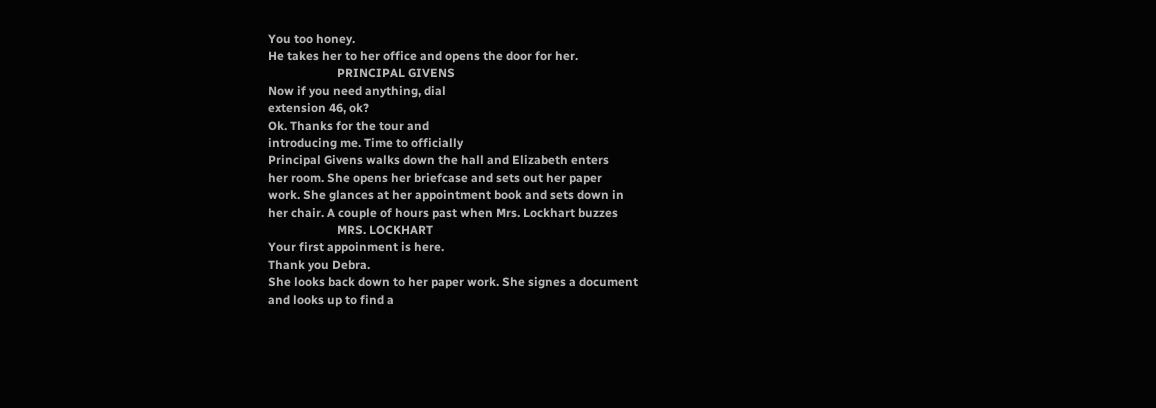You too honey.
He takes her to her office and opens the door for her.
                       PRINCIPAL GIVENS
Now if you need anything, dial
extension 46, ok?
Ok. Thanks for the tour and
introducing me. Time to officially
Principal Givens walks down the hall and Elizabeth enters
her room. She opens her briefcase and sets out her paper
work. She glances at her appointment book and sets down in
her chair. A couple of hours past when Mrs. Lockhart buzzes
                       MRS. LOCKHART
Your first appoinment is here.
Thank you Debra.
She looks back down to her paper work. She signes a document
and looks up to find a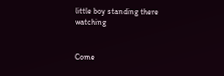little boy standing there watching


Come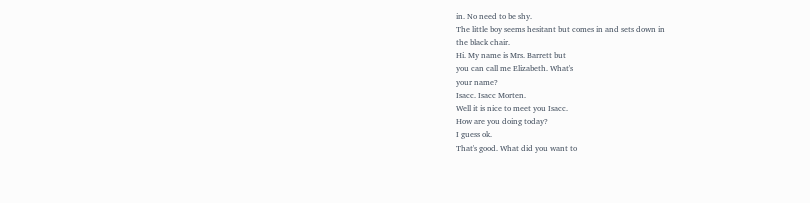in. No need to be shy.
The little boy seems hesitant but comes in and sets down in
the black chair.
Hi. My name is Mrs. Barrett but
you can call me Elizabeth. What's
your name?
Isacc. Isacc Morten.
Well it is nice to meet you Isacc.
How are you doing today?
I guess ok.
That's good. What did you want to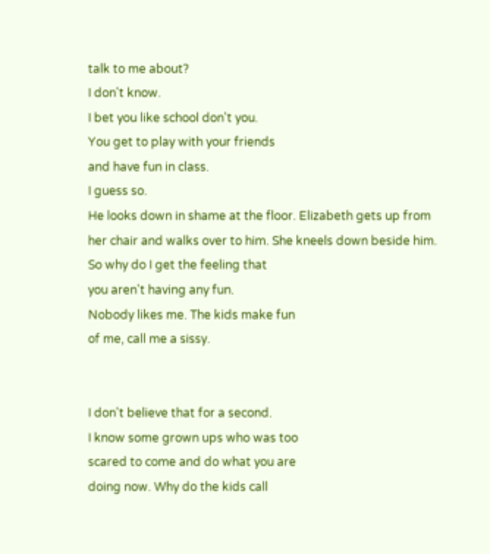talk to me about?
I don't know.
I bet you like school don't you.
You get to play with your friends
and have fun in class.
I guess so.
He looks down in shame at the floor. Elizabeth gets up from
her chair and walks over to him. She kneels down beside him.
So why do I get the feeling that
you aren't having any fun.
Nobody likes me. The kids make fun
of me, call me a sissy.


I don't believe that for a second.
I know some grown ups who was too
scared to come and do what you are
doing now. Why do the kids call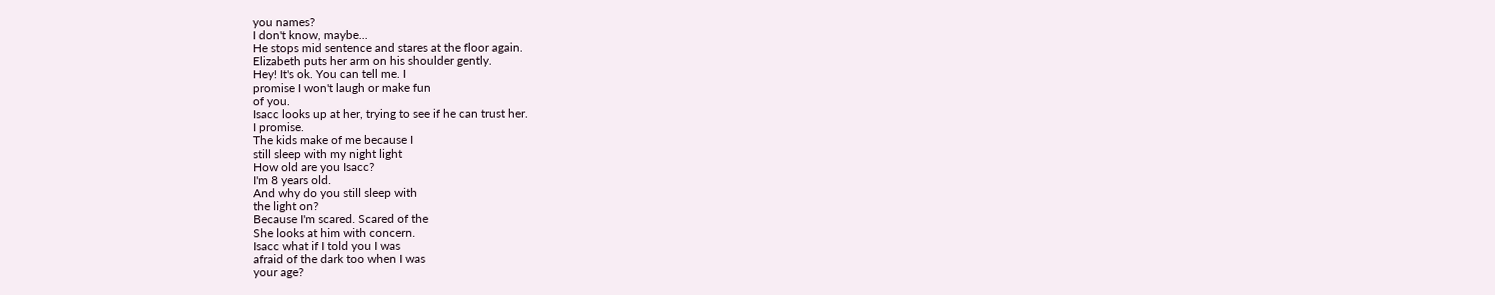you names?
I don't know, maybe...
He stops mid sentence and stares at the floor again.
Elizabeth puts her arm on his shoulder gently.
Hey! It's ok. You can tell me. I
promise I won't laugh or make fun
of you.
Isacc looks up at her, trying to see if he can trust her.
I promise.
The kids make of me because I
still sleep with my night light
How old are you Isacc?
I'm 8 years old.
And why do you still sleep with
the light on?
Because I'm scared. Scared of the
She looks at him with concern.
Isacc what if I told you I was
afraid of the dark too when I was
your age?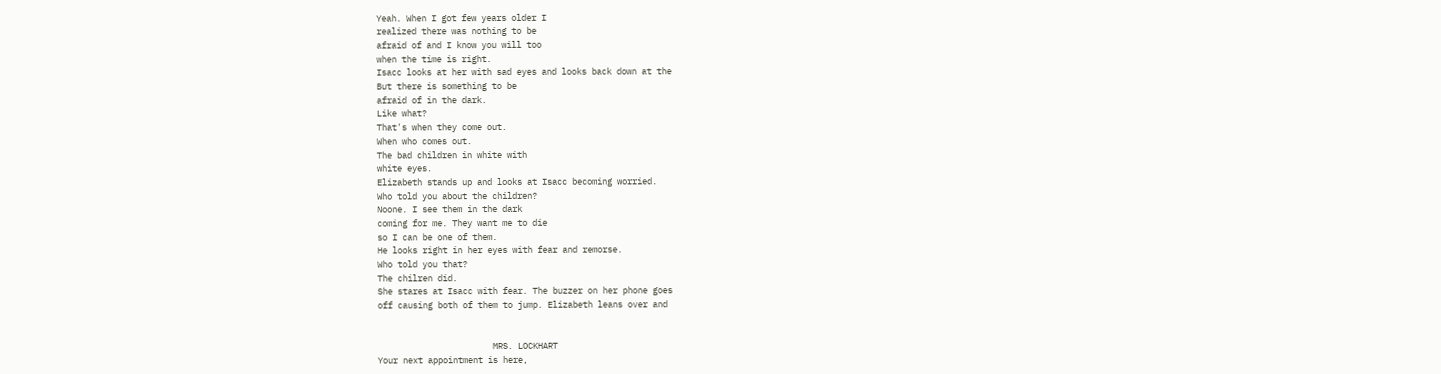Yeah. When I got few years older I
realized there was nothing to be
afraid of and I know you will too
when the time is right.
Isacc looks at her with sad eyes and looks back down at the
But there is something to be
afraid of in the dark.
Like what?
That's when they come out.
When who comes out.
The bad children in white with
white eyes.
Elizabeth stands up and looks at Isacc becoming worried.
Who told you about the children?
Noone. I see them in the dark
coming for me. They want me to die
so I can be one of them.
He looks right in her eyes with fear and remorse.
Who told you that?
The chilren did.
She stares at Isacc with fear. The buzzer on her phone goes
off causing both of them to jump. Elizabeth leans over and


                       MRS. LOCKHART
Your next appointment is here,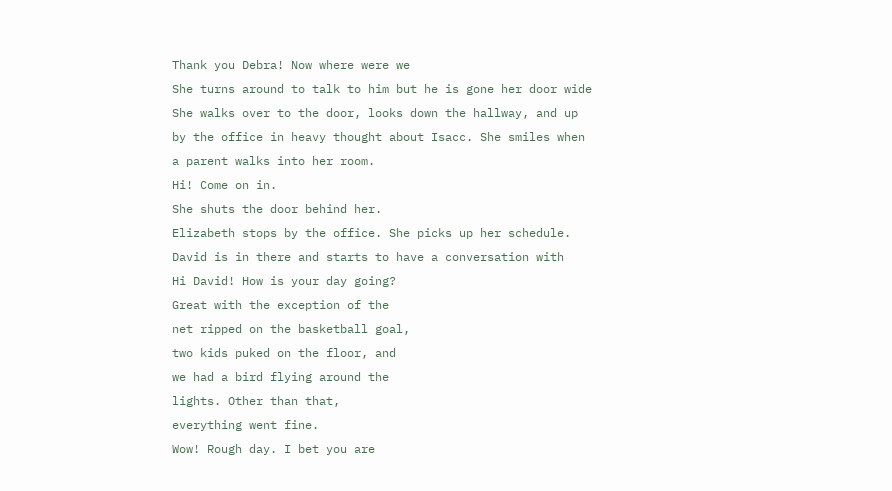Thank you Debra! Now where were we
She turns around to talk to him but he is gone her door wide
She walks over to the door, looks down the hallway, and up
by the office in heavy thought about Isacc. She smiles when
a parent walks into her room.
Hi! Come on in.
She shuts the door behind her.
Elizabeth stops by the office. She picks up her schedule.
David is in there and starts to have a conversation with
Hi David! How is your day going?
Great with the exception of the
net ripped on the basketball goal,
two kids puked on the floor, and
we had a bird flying around the
lights. Other than that,
everything went fine.
Wow! Rough day. I bet you are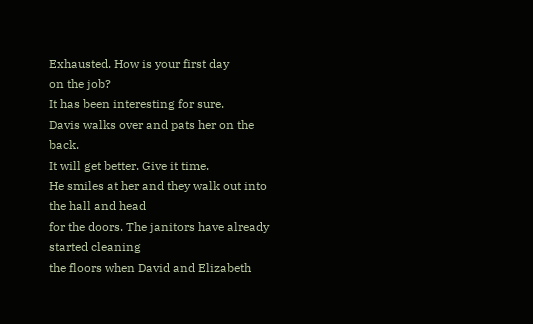Exhausted. How is your first day
on the job?
It has been interesting for sure.
Davis walks over and pats her on the back.
It will get better. Give it time.
He smiles at her and they walk out into the hall and head
for the doors. The janitors have already started cleaning
the floors when David and Elizabeth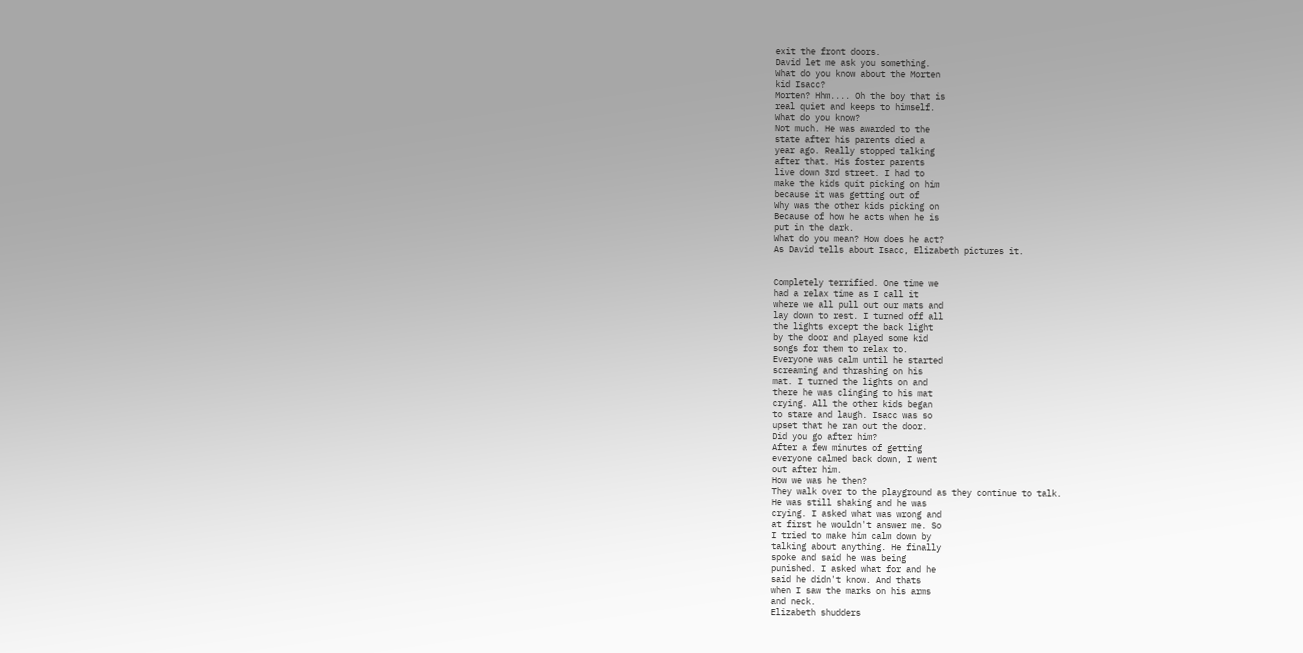exit the front doors.
David let me ask you something.
What do you know about the Morten
kid Isacc?
Morten? Hhm.... Oh the boy that is
real quiet and keeps to himself.
What do you know?
Not much. He was awarded to the
state after his parents died a
year ago. Really stopped talking
after that. His foster parents
live down 3rd street. I had to
make the kids quit picking on him
because it was getting out of
Why was the other kids picking on
Because of how he acts when he is
put in the dark.
What do you mean? How does he act?
As David tells about Isacc, Elizabeth pictures it.


Completely terrified. One time we
had a relax time as I call it
where we all pull out our mats and
lay down to rest. I turned off all
the lights except the back light
by the door and played some kid
songs for them to relax to.
Everyone was calm until he started
screaming and thrashing on his
mat. I turned the lights on and
there he was clinging to his mat
crying. All the other kids began
to stare and laugh. Isacc was so
upset that he ran out the door.
Did you go after him?
After a few minutes of getting
everyone calmed back down, I went
out after him.
How we was he then?
They walk over to the playground as they continue to talk.
He was still shaking and he was
crying. I asked what was wrong and
at first he wouldn't answer me. So
I tried to make him calm down by
talking about anything. He finally
spoke and said he was being
punished. I asked what for and he
said he didn't know. And thats
when I saw the marks on his arms
and neck.
Elizabeth shudders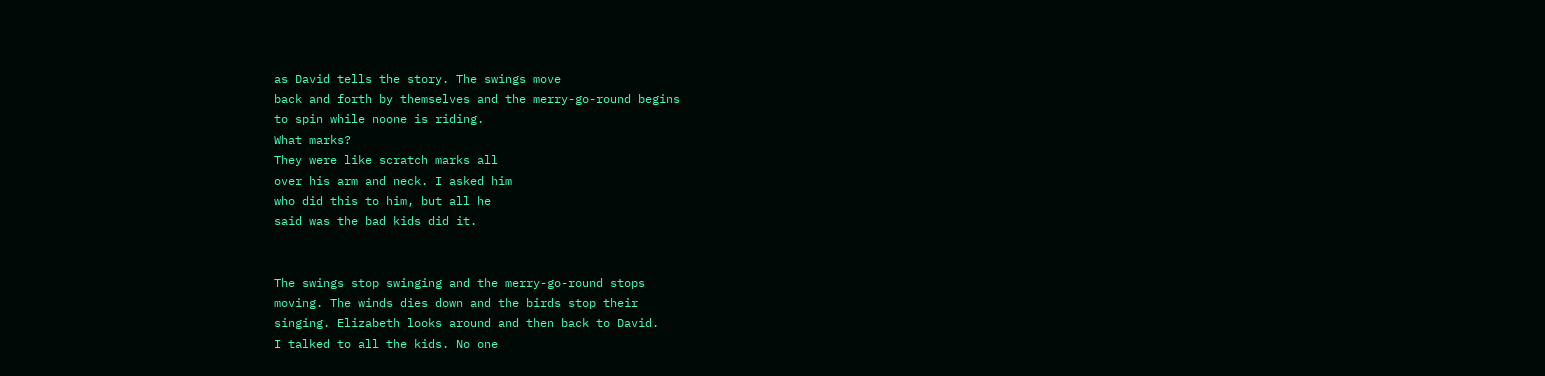as David tells the story. The swings move
back and forth by themselves and the merry-go-round begins
to spin while noone is riding.
What marks?
They were like scratch marks all
over his arm and neck. I asked him
who did this to him, but all he
said was the bad kids did it.


The swings stop swinging and the merry-go-round stops
moving. The winds dies down and the birds stop their
singing. Elizabeth looks around and then back to David.
I talked to all the kids. No one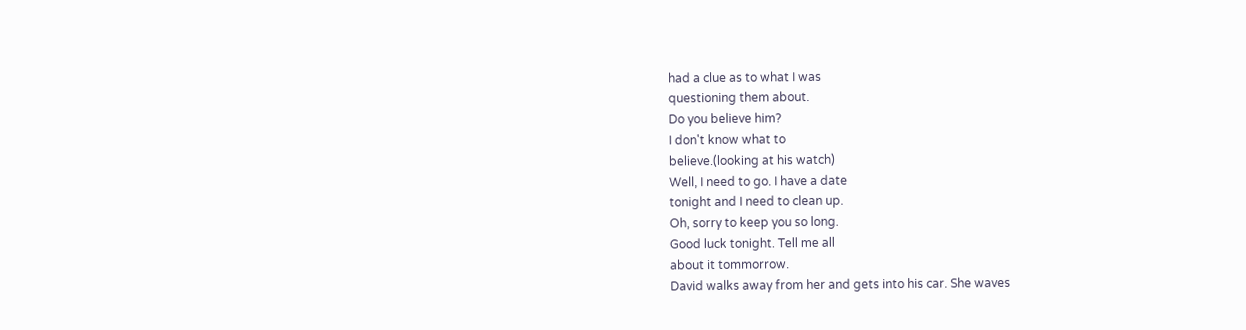had a clue as to what I was
questioning them about.
Do you believe him?
I don't know what to
believe.(looking at his watch)
Well, I need to go. I have a date
tonight and I need to clean up.
Oh, sorry to keep you so long.
Good luck tonight. Tell me all
about it tommorrow.
David walks away from her and gets into his car. She waves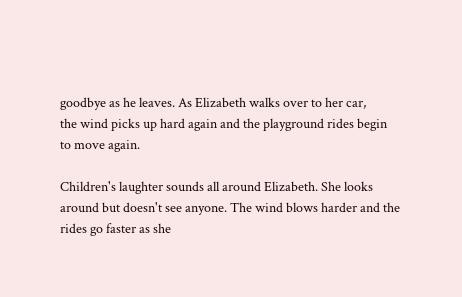goodbye as he leaves. As Elizabeth walks over to her car,
the wind picks up hard again and the playground rides begin
to move again.

Children's laughter sounds all around Elizabeth. She looks
around but doesn't see anyone. The wind blows harder and the
rides go faster as she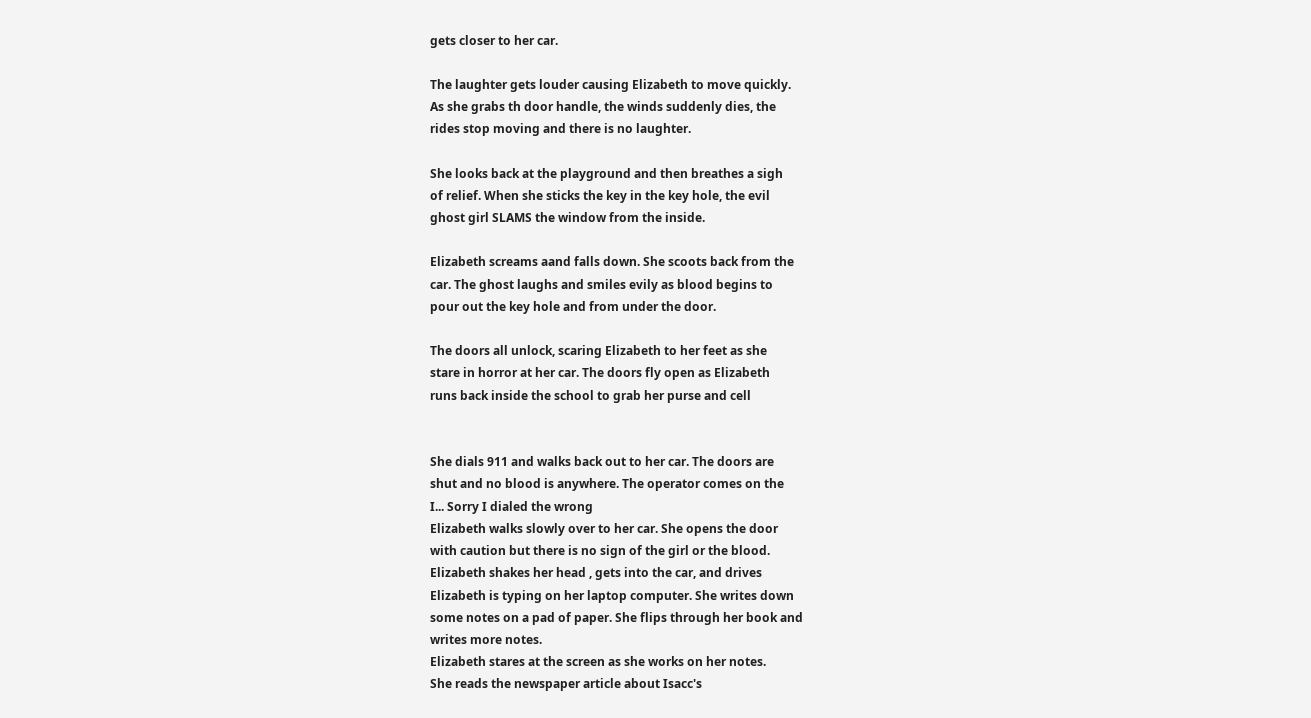gets closer to her car.

The laughter gets louder causing Elizabeth to move quickly.
As she grabs th door handle, the winds suddenly dies, the
rides stop moving and there is no laughter.

She looks back at the playground and then breathes a sigh
of relief. When she sticks the key in the key hole, the evil
ghost girl SLAMS the window from the inside.

Elizabeth screams aand falls down. She scoots back from the
car. The ghost laughs and smiles evily as blood begins to
pour out the key hole and from under the door.

The doors all unlock, scaring Elizabeth to her feet as she
stare in horror at her car. The doors fly open as Elizabeth
runs back inside the school to grab her purse and cell


She dials 911 and walks back out to her car. The doors are
shut and no blood is anywhere. The operator comes on the
I... Sorry I dialed the wrong
Elizabeth walks slowly over to her car. She opens the door
with caution but there is no sign of the girl or the blood.
Elizabeth shakes her head , gets into the car, and drives
Elizabeth is typing on her laptop computer. She writes down
some notes on a pad of paper. She flips through her book and
writes more notes.
Elizabeth stares at the screen as she works on her notes.
She reads the newspaper article about Isacc's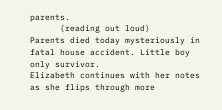parents.
      (reading out loud)
Parents died today mysteriously in
fatal house accident. Little boy
only survivor.
Elizabeth continues with her notes as she flips through more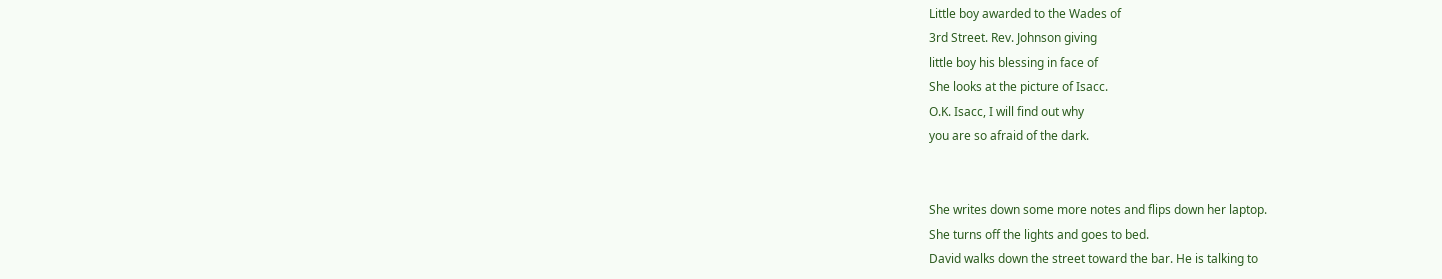Little boy awarded to the Wades of
3rd Street. Rev. Johnson giving
little boy his blessing in face of
She looks at the picture of Isacc.
O.K. Isacc, I will find out why
you are so afraid of the dark.


She writes down some more notes and flips down her laptop.
She turns off the lights and goes to bed.
David walks down the street toward the bar. He is talking to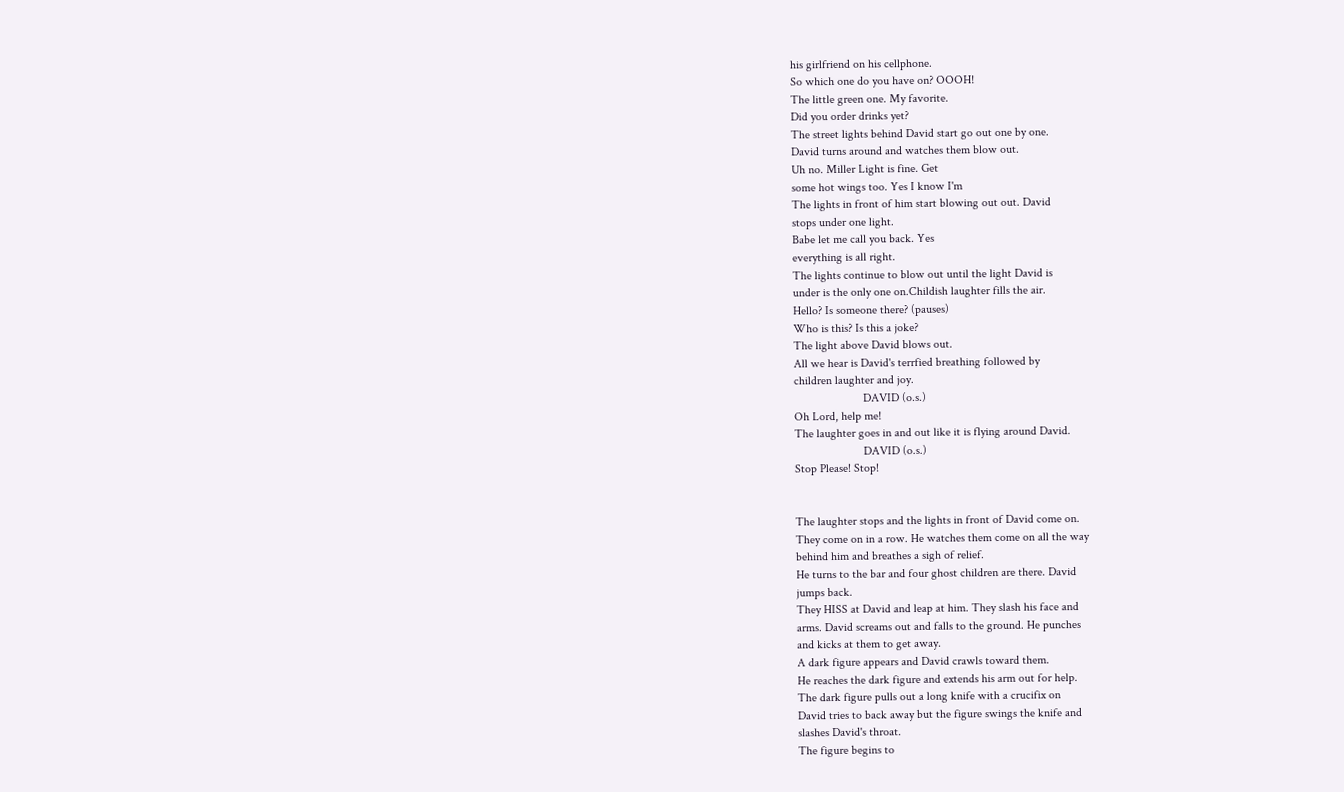his girlfriend on his cellphone.
So which one do you have on? OOOH!
The little green one. My favorite.
Did you order drinks yet?
The street lights behind David start go out one by one.
David turns around and watches them blow out.
Uh no. Miller Light is fine. Get
some hot wings too. Yes I know I'm
The lights in front of him start blowing out out. David
stops under one light.
Babe let me call you back. Yes
everything is all right.
The lights continue to blow out until the light David is
under is the only one on.Childish laughter fills the air.
Hello? Is someone there? (pauses)
Who is this? Is this a joke?
The light above David blows out.
All we hear is David's terrfied breathing followed by
children laughter and joy.
                       DAVID (o.s.)
Oh Lord, help me!
The laughter goes in and out like it is flying around David.
                       DAVID (o.s.)
Stop Please! Stop!


The laughter stops and the lights in front of David come on.
They come on in a row. He watches them come on all the way
behind him and breathes a sigh of relief.
He turns to the bar and four ghost children are there. David
jumps back.
They HISS at David and leap at him. They slash his face and
arms. David screams out and falls to the ground. He punches
and kicks at them to get away.
A dark figure appears and David crawls toward them.
He reaches the dark figure and extends his arm out for help.
The dark figure pulls out a long knife with a crucifix on
David tries to back away but the figure swings the knife and
slashes David's throat.
The figure begins to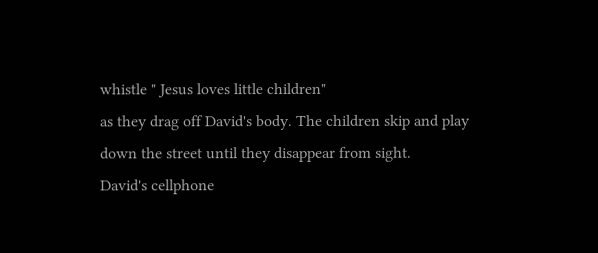whistle " Jesus loves little children"
as they drag off David's body. The children skip and play
down the street until they disappear from sight.
David's cellphone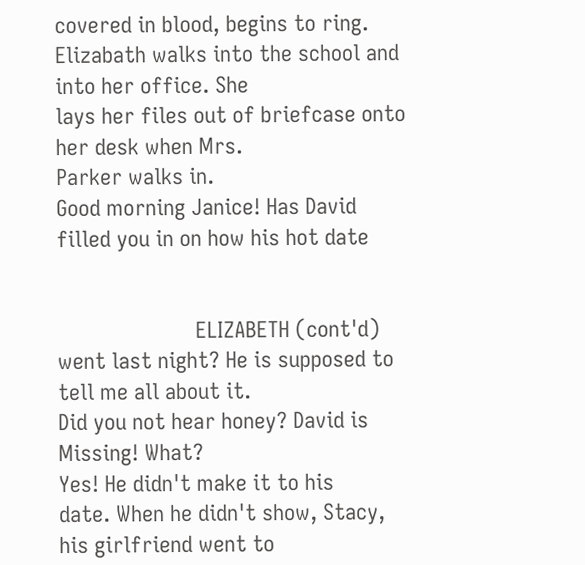covered in blood, begins to ring.
Elizabath walks into the school and into her office. She
lays her files out of briefcase onto her desk when Mrs.
Parker walks in.
Good morning Janice! Has David
filled you in on how his hot date


                       ELIZABETH (cont'd)
went last night? He is supposed to
tell me all about it.
Did you not hear honey? David is
Missing! What?
Yes! He didn't make it to his
date. When he didn't show, Stacy,
his girlfriend went to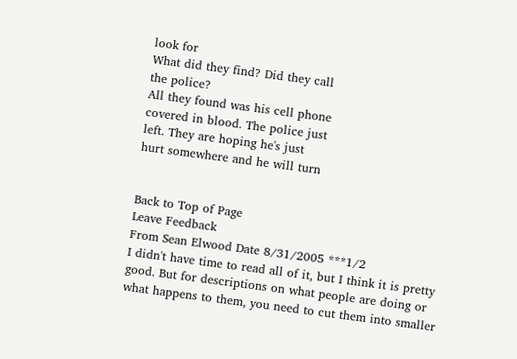look for
What did they find? Did they call
the police?
All they found was his cell phone
covered in blood. The police just
left. They are hoping he's just
hurt somewhere and he will turn


Back to Top of Page
Leave Feedback
From Sean Elwood Date 8/31/2005 ***1/2
I didn't have time to read all of it, but I think it is pretty good. But for descriptions on what people are doing or what happens to them, you need to cut them into smaller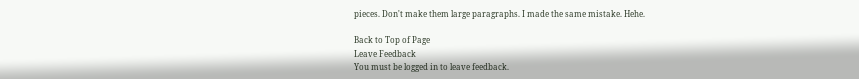pieces. Don't make them large paragraphs. I made the same mistake. Hehe.

Back to Top of Page
Leave Feedback
You must be logged in to leave feedback.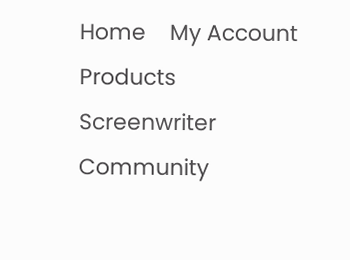Home    My Account    Products    Screenwriter Community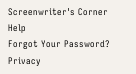Screenwriter's Corner    Help
Forgot Your Password?    Privacy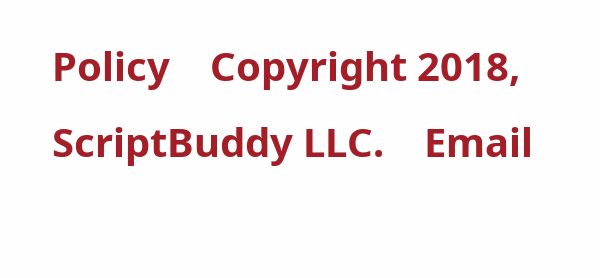Policy    Copyright 2018, ScriptBuddy LLC.    Email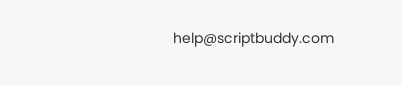help@scriptbuddy.com